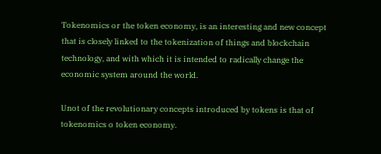Tokenomics or the token economy, is an interesting and new concept that is closely linked to the tokenization of things and blockchain technology, and with which it is intended to radically change the economic system around the world.

Unot of the revolutionary concepts introduced by tokens is that of tokenomics o token economy.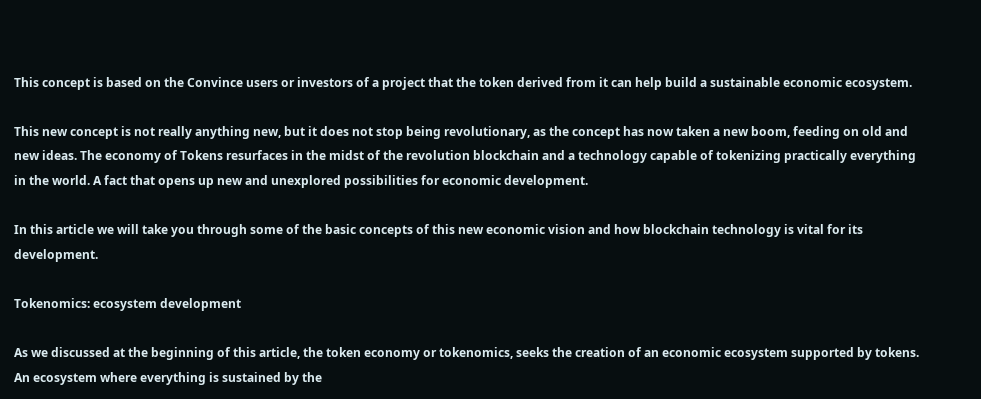This concept is based on the Convince users or investors of a project that the token derived from it can help build a sustainable economic ecosystem.

This new concept is not really anything new, but it does not stop being revolutionary, as the concept has now taken a new boom, feeding on old and new ideas. The economy of Tokens resurfaces in the midst of the revolution blockchain and a technology capable of tokenizing practically everything in the world. A fact that opens up new and unexplored possibilities for economic development.

In this article we will take you through some of the basic concepts of this new economic vision and how blockchain technology is vital for its development.

Tokenomics: ecosystem development

As we discussed at the beginning of this article, the token economy or tokenomics, seeks the creation of an economic ecosystem supported by tokens. An ecosystem where everything is sustained by the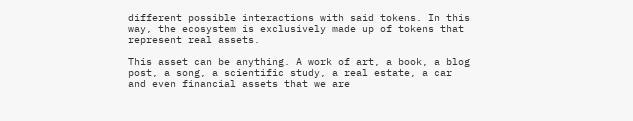different possible interactions with said tokens. In this way, the ecosystem is exclusively made up of tokens that represent real assets.

This asset can be anything. A work of art, a book, a blog post, a song, a scientific study, a real estate, a car and even financial assets that we are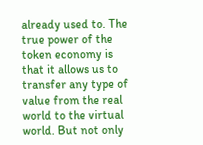already used to. The true power of the token economy is that it allows us to transfer any type of value from the real world to the virtual world. But not only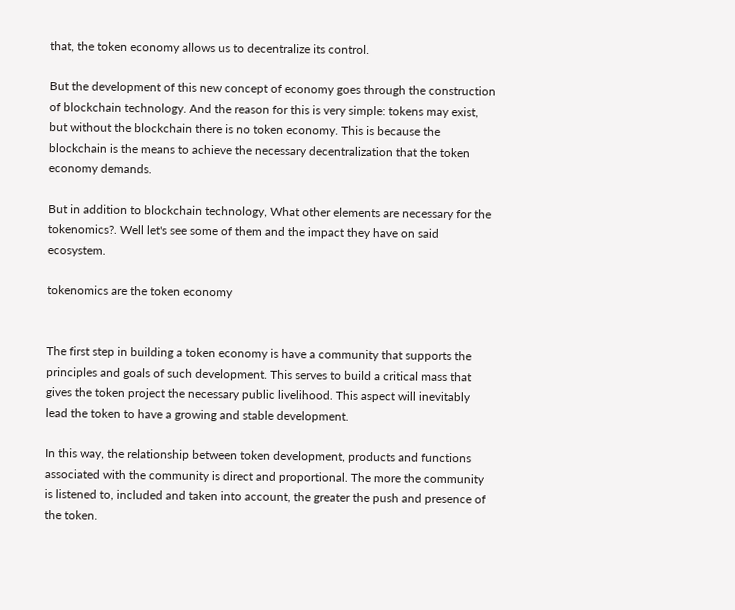that, the token economy allows us to decentralize its control.

But the development of this new concept of economy goes through the construction of blockchain technology. And the reason for this is very simple: tokens may exist, but without the blockchain there is no token economy. This is because the blockchain is the means to achieve the necessary decentralization that the token economy demands.

But in addition to blockchain technology, What other elements are necessary for the tokenomics?. Well let's see some of them and the impact they have on said ecosystem.

tokenomics are the token economy


The first step in building a token economy is have a community that supports the principles and goals of such development. This serves to build a critical mass that gives the token project the necessary public livelihood. This aspect will inevitably lead the token to have a growing and stable development.

In this way, the relationship between token development, products and functions associated with the community is direct and proportional. The more the community is listened to, included and taken into account, the greater the push and presence of the token.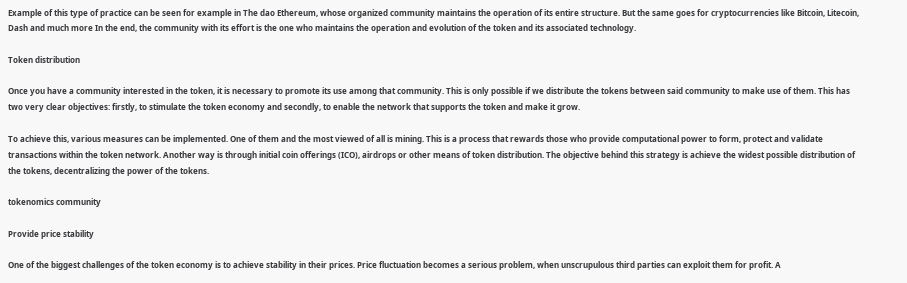Example of this type of practice can be seen for example in The dao Ethereum, whose organized community maintains the operation of its entire structure. But the same goes for cryptocurrencies like Bitcoin, Litecoin, Dash and much more In the end, the community with its effort is the one who maintains the operation and evolution of the token and its associated technology.

Token distribution

Once you have a community interested in the token, it is necessary to promote its use among that community. This is only possible if we distribute the tokens between said community to make use of them. This has two very clear objectives: firstly, to stimulate the token economy and secondly, to enable the network that supports the token and make it grow.

To achieve this, various measures can be implemented. One of them and the most viewed of all is mining. This is a process that rewards those who provide computational power to form, protect and validate transactions within the token network. Another way is through initial coin offerings (ICO), airdrops or other means of token distribution. The objective behind this strategy is achieve the widest possible distribution of the tokens, decentralizing the power of the tokens.

tokenomics community

Provide price stability

One of the biggest challenges of the token economy is to achieve stability in their prices. Price fluctuation becomes a serious problem, when unscrupulous third parties can exploit them for profit. A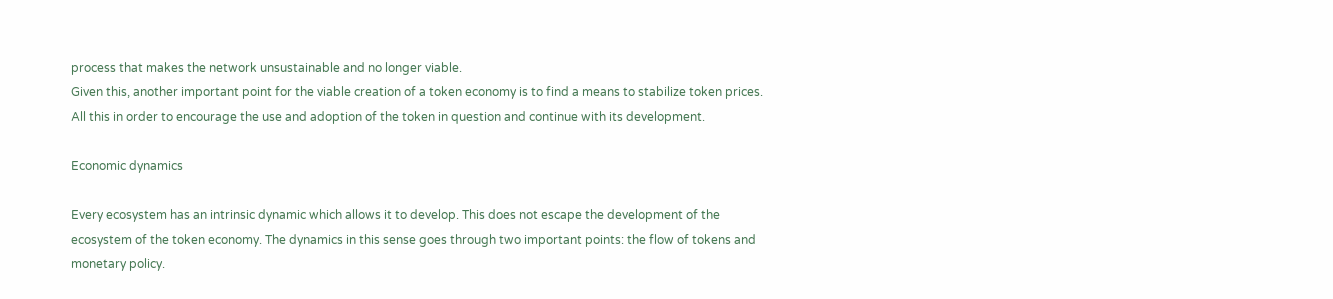process that makes the network unsustainable and no longer viable.
Given this, another important point for the viable creation of a token economy is to find a means to stabilize token prices. All this in order to encourage the use and adoption of the token in question and continue with its development.

Economic dynamics

Every ecosystem has an intrinsic dynamic which allows it to develop. This does not escape the development of the ecosystem of the token economy. The dynamics in this sense goes through two important points: the flow of tokens and monetary policy.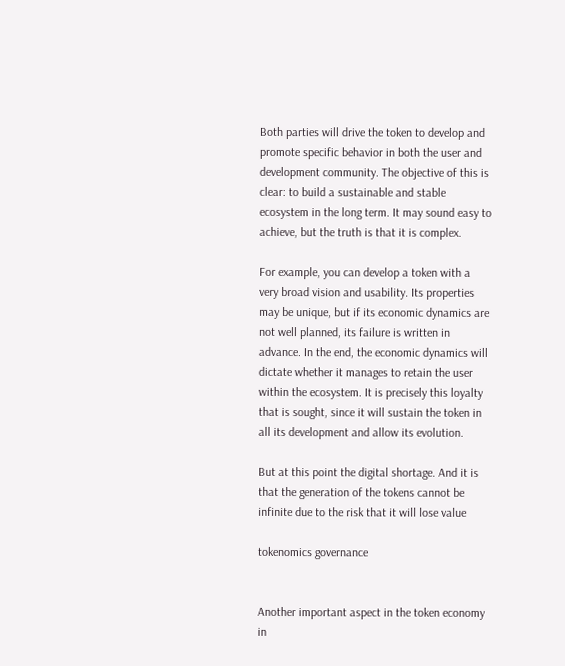Both parties will drive the token to develop and promote specific behavior in both the user and development community. The objective of this is clear: to build a sustainable and stable ecosystem in the long term. It may sound easy to achieve, but the truth is that it is complex.

For example, you can develop a token with a very broad vision and usability. Its properties may be unique, but if its economic dynamics are not well planned, its failure is written in advance. In the end, the economic dynamics will dictate whether it manages to retain the user within the ecosystem. It is precisely this loyalty that is sought, since it will sustain the token in all its development and allow its evolution.

But at this point the digital shortage. And it is that the generation of the tokens cannot be infinite due to the risk that it will lose value

tokenomics governance


Another important aspect in the token economy in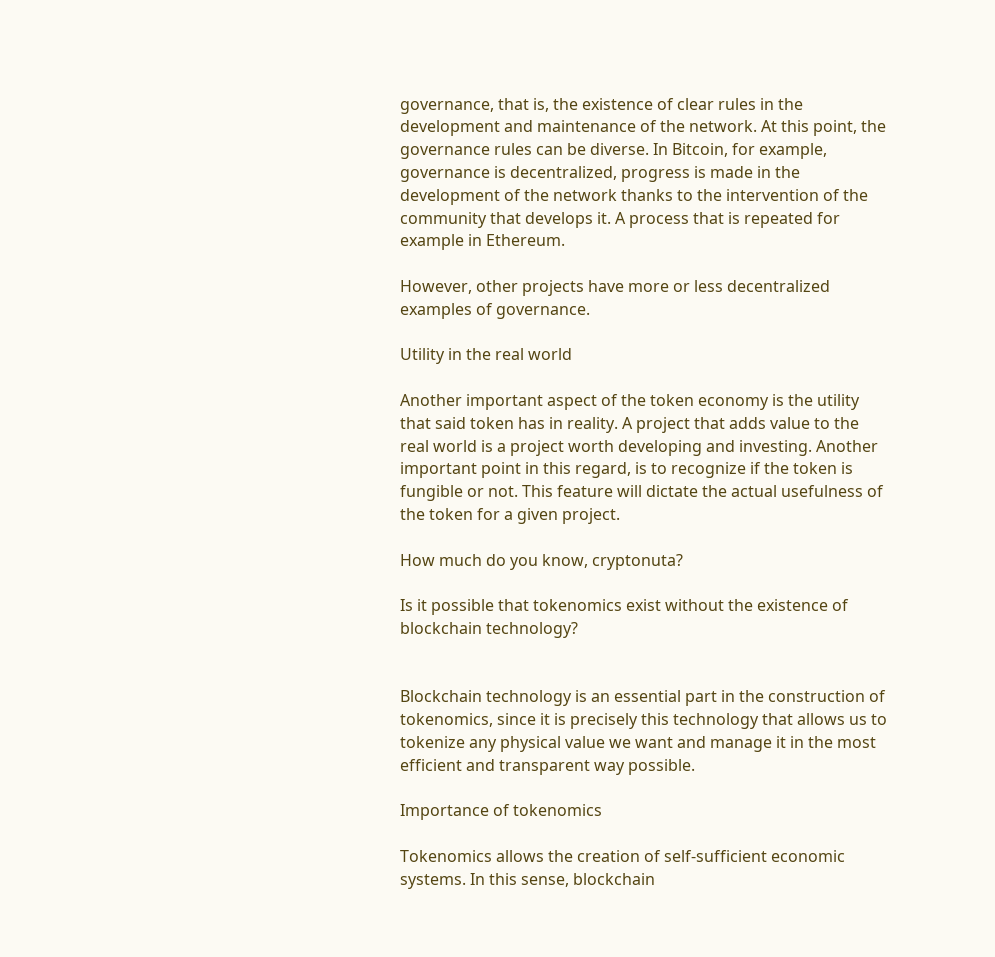governance, that is, the existence of clear rules in the development and maintenance of the network. At this point, the governance rules can be diverse. In Bitcoin, for example, governance is decentralized, progress is made in the development of the network thanks to the intervention of the community that develops it. A process that is repeated for example in Ethereum.

However, other projects have more or less decentralized examples of governance.

Utility in the real world

Another important aspect of the token economy is the utility that said token has in reality. A project that adds value to the real world is a project worth developing and investing. Another important point in this regard, is to recognize if the token is fungible or not. This feature will dictate the actual usefulness of the token for a given project.

How much do you know, cryptonuta?

Is it possible that tokenomics exist without the existence of blockchain technology?


Blockchain technology is an essential part in the construction of tokenomics, since it is precisely this technology that allows us to tokenize any physical value we want and manage it in the most efficient and transparent way possible.

Importance of tokenomics

Tokenomics allows the creation of self-sufficient economic systems. In this sense, blockchain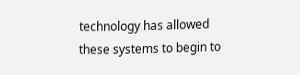technology has allowed these systems to begin to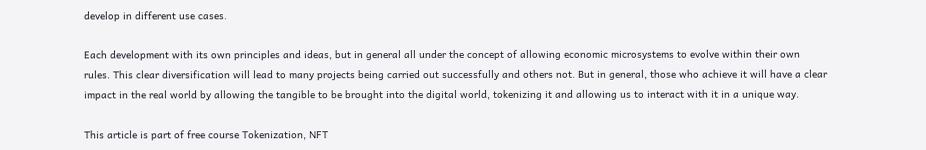develop in different use cases.

Each development with its own principles and ideas, but in general all under the concept of allowing economic microsystems to evolve within their own rules. This clear diversification will lead to many projects being carried out successfully and others not. But in general, those who achieve it will have a clear impact in the real world by allowing the tangible to be brought into the digital world, tokenizing it and allowing us to interact with it in a unique way.

This article is part of free course Tokenization, NFT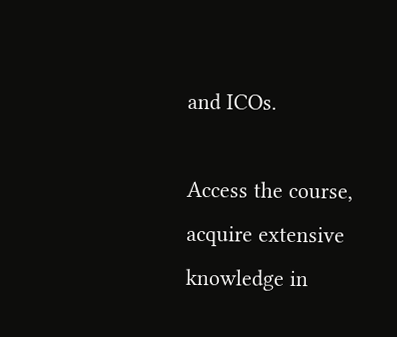and ICOs.

Access the course, acquire extensive knowledge in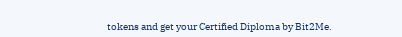tokens and get your Certified Diploma by Bit2Me.